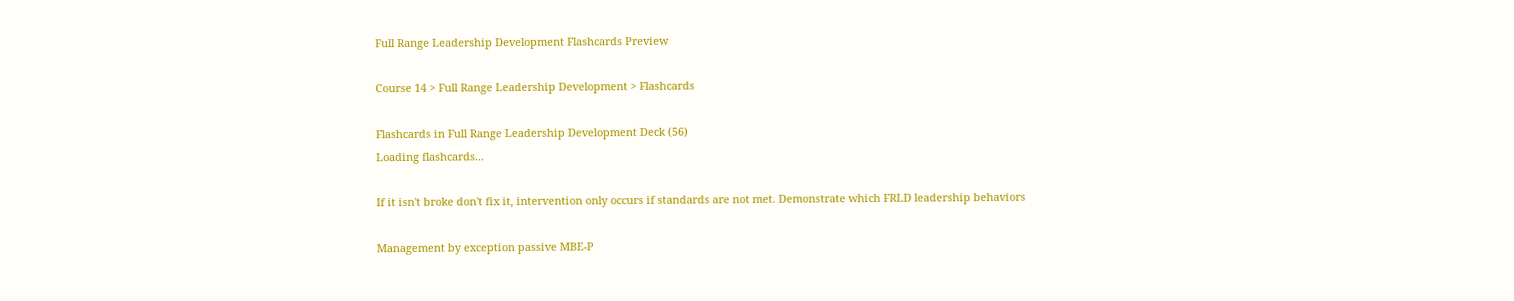Full Range Leadership Development Flashcards Preview

Course 14 > Full Range Leadership Development > Flashcards

Flashcards in Full Range Leadership Development Deck (56)
Loading flashcards...

If it isn't broke don't fix it, intervention only occurs if standards are not met. Demonstrate which FRLD leadership behaviors

Management by exception passive MBE-P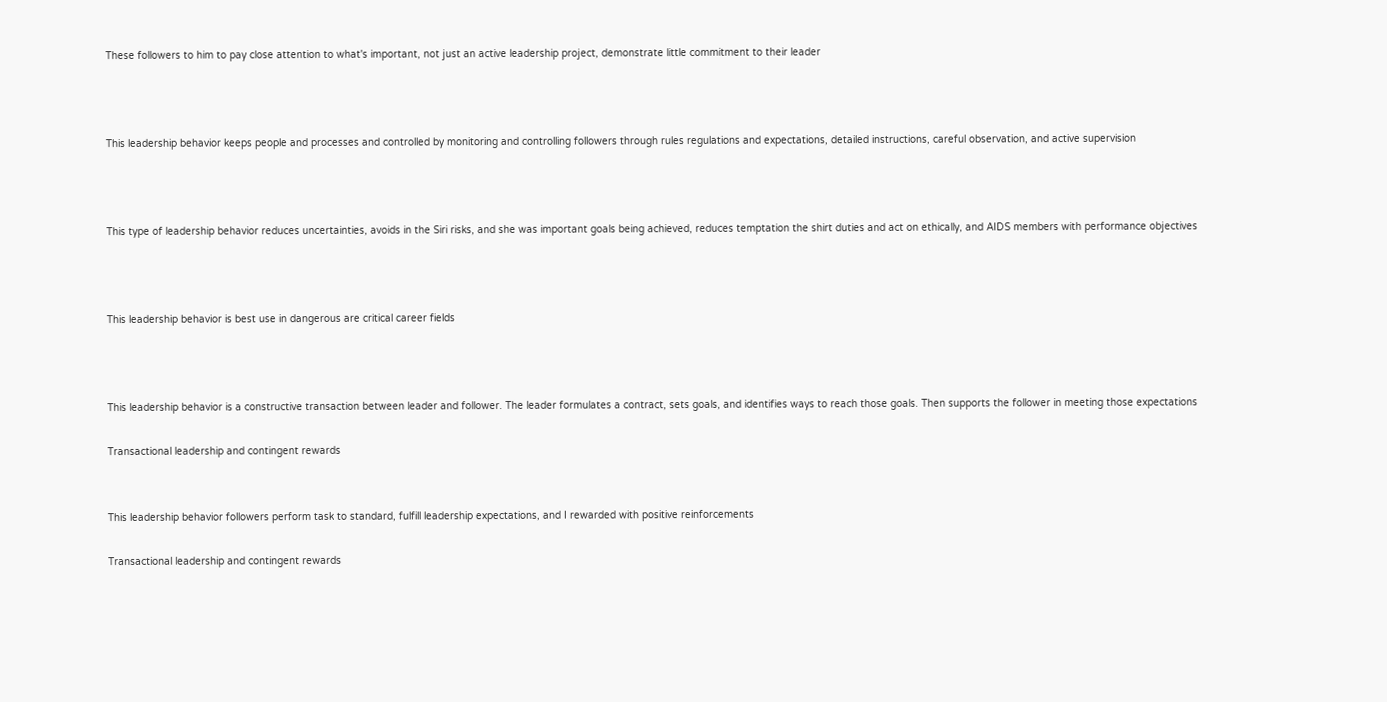These followers to him to pay close attention to what's important, not just an active leadership project, demonstrate little commitment to their leader



This leadership behavior keeps people and processes and controlled by monitoring and controlling followers through rules regulations and expectations, detailed instructions, careful observation, and active supervision



This type of leadership behavior reduces uncertainties, avoids in the Siri risks, and she was important goals being achieved, reduces temptation the shirt duties and act on ethically, and AIDS members with performance objectives



This leadership behavior is best use in dangerous are critical career fields



This leadership behavior is a constructive transaction between leader and follower. The leader formulates a contract, sets goals, and identifies ways to reach those goals. Then supports the follower in meeting those expectations

Transactional leadership and contingent rewards


This leadership behavior followers perform task to standard, fulfill leadership expectations, and I rewarded with positive reinforcements

Transactional leadership and contingent rewards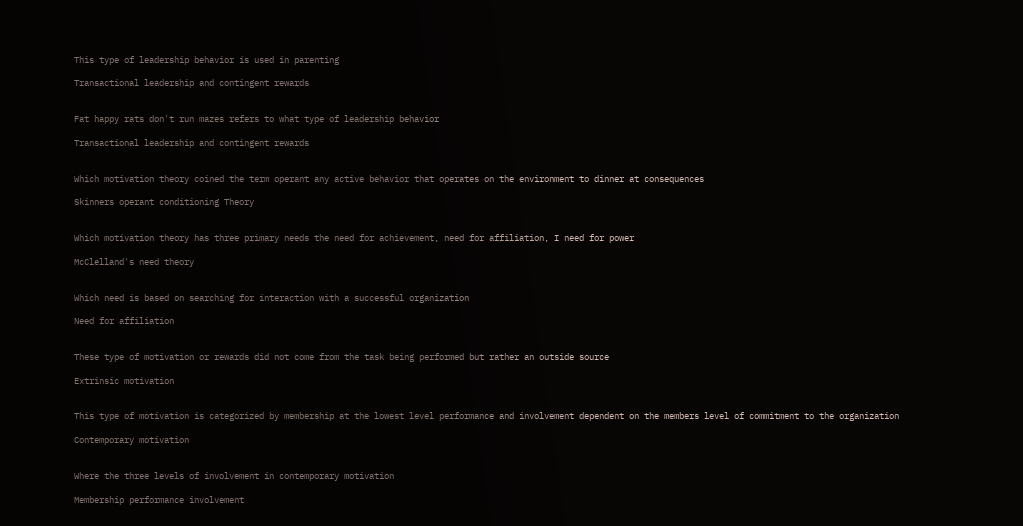This type of leadership behavior is used in parenting

Transactional leadership and contingent rewards


Fat happy rats don't run mazes refers to what type of leadership behavior

Transactional leadership and contingent rewards


Which motivation theory coined the term operant any active behavior that operates on the environment to dinner at consequences

Skinners operant conditioning Theory


Which motivation theory has three primary needs the need for achievement, need for affiliation, I need for power

McClelland's need theory


Which need is based on searching for interaction with a successful organization

Need for affiliation


These type of motivation or rewards did not come from the task being performed but rather an outside source

Extrinsic motivation


This type of motivation is categorized by membership at the lowest level performance and involvement dependent on the members level of commitment to the organization

Contemporary motivation


Where the three levels of involvement in contemporary motivation

Membership performance involvement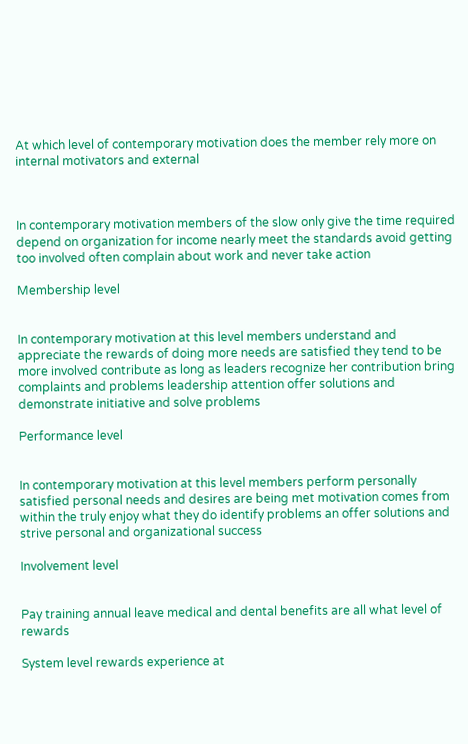At which level of contemporary motivation does the member rely more on internal motivators and external



In contemporary motivation members of the slow only give the time required depend on organization for income nearly meet the standards avoid getting too involved often complain about work and never take action

Membership level


In contemporary motivation at this level members understand and appreciate the rewards of doing more needs are satisfied they tend to be more involved contribute as long as leaders recognize her contribution bring complaints and problems leadership attention offer solutions and demonstrate initiative and solve problems

Performance level


In contemporary motivation at this level members perform personally satisfied personal needs and desires are being met motivation comes from within the truly enjoy what they do identify problems an offer solutions and strive personal and organizational success

Involvement level


Pay training annual leave medical and dental benefits are all what level of rewards

System level rewards experience at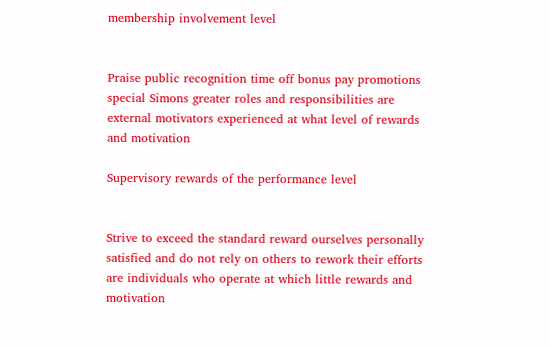membership involvement level


Praise public recognition time off bonus pay promotions special Simons greater roles and responsibilities are external motivators experienced at what level of rewards and motivation

Supervisory rewards of the performance level


Strive to exceed the standard reward ourselves personally satisfied and do not rely on others to rework their efforts are individuals who operate at which little rewards and motivation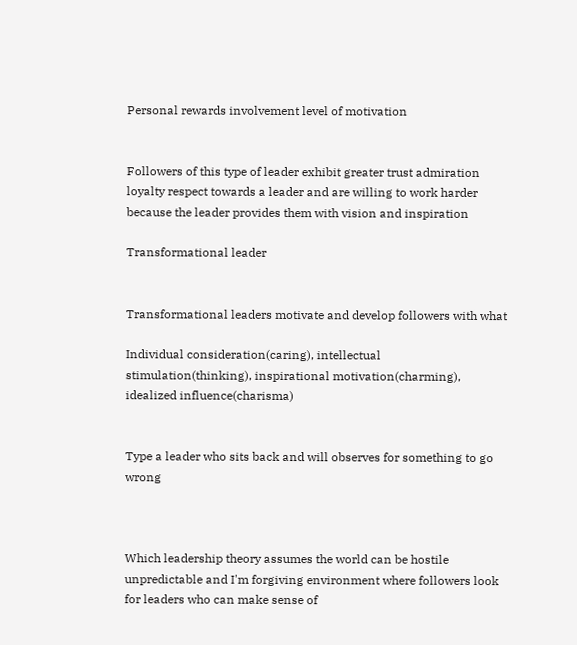Personal rewards involvement level of motivation


Followers of this type of leader exhibit greater trust admiration loyalty respect towards a leader and are willing to work harder because the leader provides them with vision and inspiration

Transformational leader


Transformational leaders motivate and develop followers with what

Individual consideration(caring), intellectual stimulation(thinking), inspirational motivation(charming), idealized influence(charisma)


Type a leader who sits back and will observes for something to go wrong



Which leadership theory assumes the world can be hostile unpredictable and I'm forgiving environment where followers look for leaders who can make sense of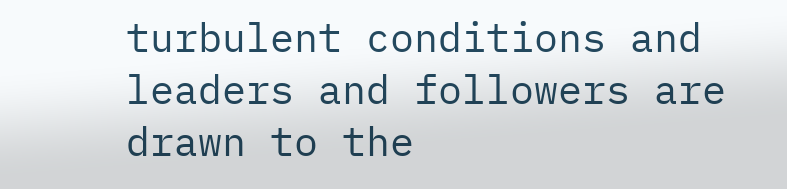turbulent conditions and leaders and followers are drawn to the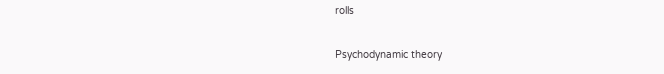rolls

Psychodynamic theory